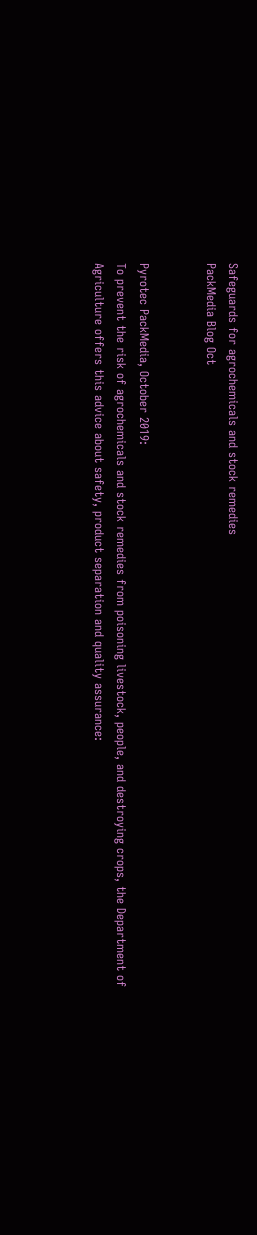Safeguards for agrochemicals and stock remedies
PackMedia Blog Oct


Pyrotec PackMedia, October 2019:
To prevent the risk of agrochemicals and stock remedies from poisoning livestock, people, and destroying crops, the Department of Agriculture offers this advice about safety, product separation and quality assurance: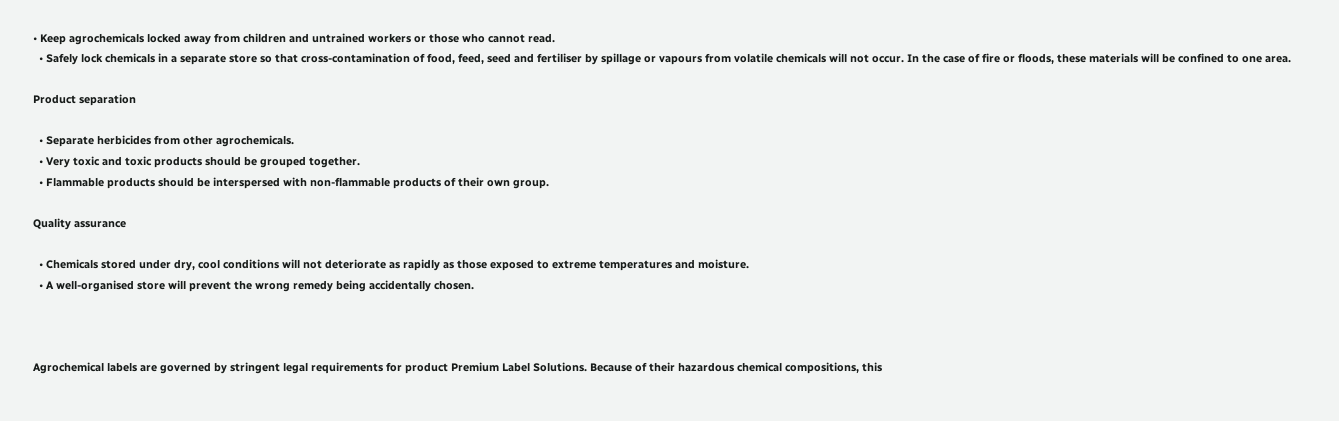• Keep agrochemicals locked away from children and untrained workers or those who cannot read.
  • Safely lock chemicals in a separate store so that cross-contamination of food, feed, seed and fertiliser by spillage or vapours from volatile chemicals will not occur. In the case of fire or floods, these materials will be confined to one area.

Product separation

  • Separate herbicides from other agrochemicals.
  • Very toxic and toxic products should be grouped together.
  • Flammable products should be interspersed with non-flammable products of their own group.

Quality assurance

  • Chemicals stored under dry, cool conditions will not deteriorate as rapidly as those exposed to extreme temperatures and moisture.
  • A well-organised store will prevent the wrong remedy being accidentally chosen.



Agrochemical labels are governed by stringent legal requirements for product Premium Label Solutions. Because of their hazardous chemical compositions, this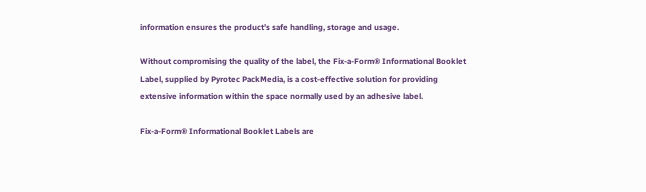information ensures the product’s safe handling, storage and usage.

Without compromising the quality of the label, the Fix-a-Form® Informational Booklet Label, supplied by Pyrotec PackMedia, is a cost-effective solution for providing extensive information within the space normally used by an adhesive label.

Fix-a-Form® Informational Booklet Labels are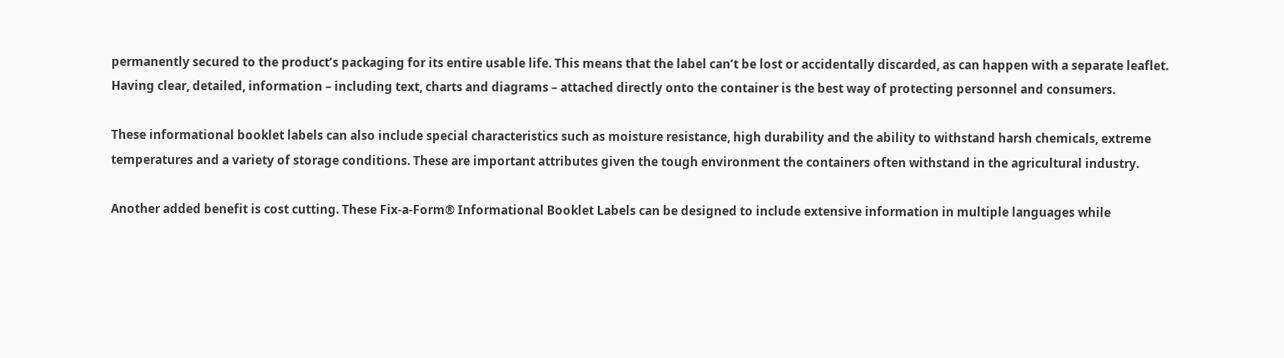permanently secured to the product’s packaging for its entire usable life. This means that the label can’t be lost or accidentally discarded, as can happen with a separate leaflet. Having clear, detailed, information – including text, charts and diagrams – attached directly onto the container is the best way of protecting personnel and consumers.

These informational booklet labels can also include special characteristics such as moisture resistance, high durability and the ability to withstand harsh chemicals, extreme temperatures and a variety of storage conditions. These are important attributes given the tough environment the containers often withstand in the agricultural industry.

Another added benefit is cost cutting. These Fix-a-Form® Informational Booklet Labels can be designed to include extensive information in multiple languages while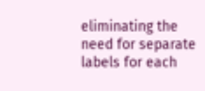eliminating the need for separate labels for each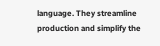language. They streamline production and simplify the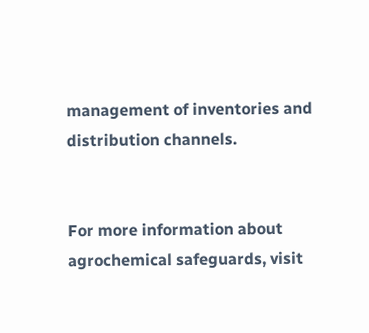management of inventories and distribution channels.


For more information about agrochemical safeguards, visit